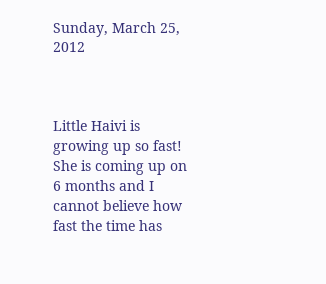Sunday, March 25, 2012



Little Haivi is growing up so fast! She is coming up on 6 months and I cannot believe how fast the time has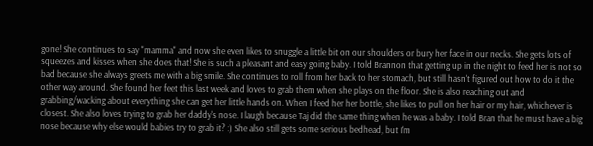gone! She continues to say "mamma" and now she even likes to snuggle a little bit on our shoulders or bury her face in our necks. She gets lots of squeezes and kisses when she does that! She is such a pleasant and easy going baby. I told Brannon that getting up in the night to feed her is not so bad because she always greets me with a big smile. She continues to roll from her back to her stomach, but still hasn't figured out how to do it the other way around. She found her feet this last week and loves to grab them when she plays on the floor. She is also reaching out and grabbing/wacking about everything she can get her little hands on. When I feed her her bottle, she likes to pull on her hair or my hair, whichever is closest. She also loves trying to grab her daddy's nose. I laugh because Taj did the same thing when he was a baby. I told Bran that he must have a big nose because why else would babies try to grab it? :) She also still gets some serious bedhead, but I'm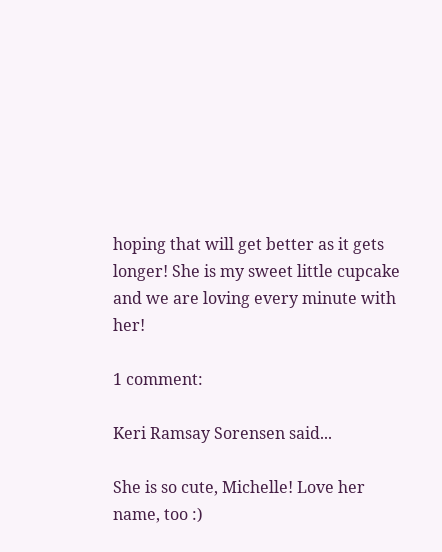hoping that will get better as it gets longer! She is my sweet little cupcake and we are loving every minute with her!

1 comment:

Keri Ramsay Sorensen said...

She is so cute, Michelle! Love her name, too :)